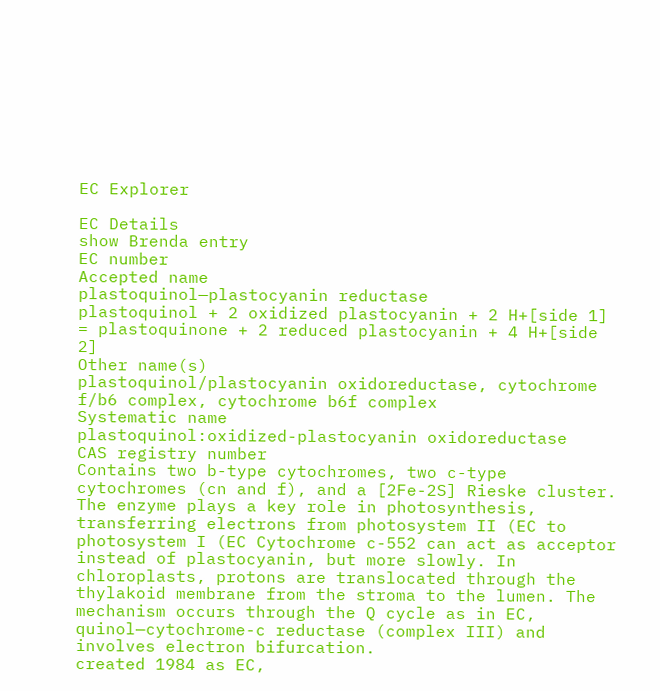EC Explorer

EC Details
show Brenda entry
EC number
Accepted name
plastoquinol—plastocyanin reductase
plastoquinol + 2 oxidized plastocyanin + 2 H+[side 1] = plastoquinone + 2 reduced plastocyanin + 4 H+[side 2]
Other name(s)
plastoquinol/plastocyanin oxidoreductase, cytochrome f/b6 complex, cytochrome b6f complex
Systematic name
plastoquinol:oxidized-plastocyanin oxidoreductase
CAS registry number
Contains two b-type cytochromes, two c-type cytochromes (cn and f), and a [2Fe-2S] Rieske cluster. The enzyme plays a key role in photosynthesis, transferring electrons from photosystem II (EC to photosystem I (EC Cytochrome c-552 can act as acceptor instead of plastocyanin, but more slowly. In chloroplasts, protons are translocated through the thylakoid membrane from the stroma to the lumen. The mechanism occurs through the Q cycle as in EC, quinol—cytochrome-c reductase (complex III) and involves electron bifurcation.
created 1984 as EC,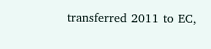transferred 2011 to EC,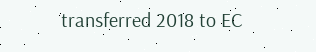transferred 2018 to EC